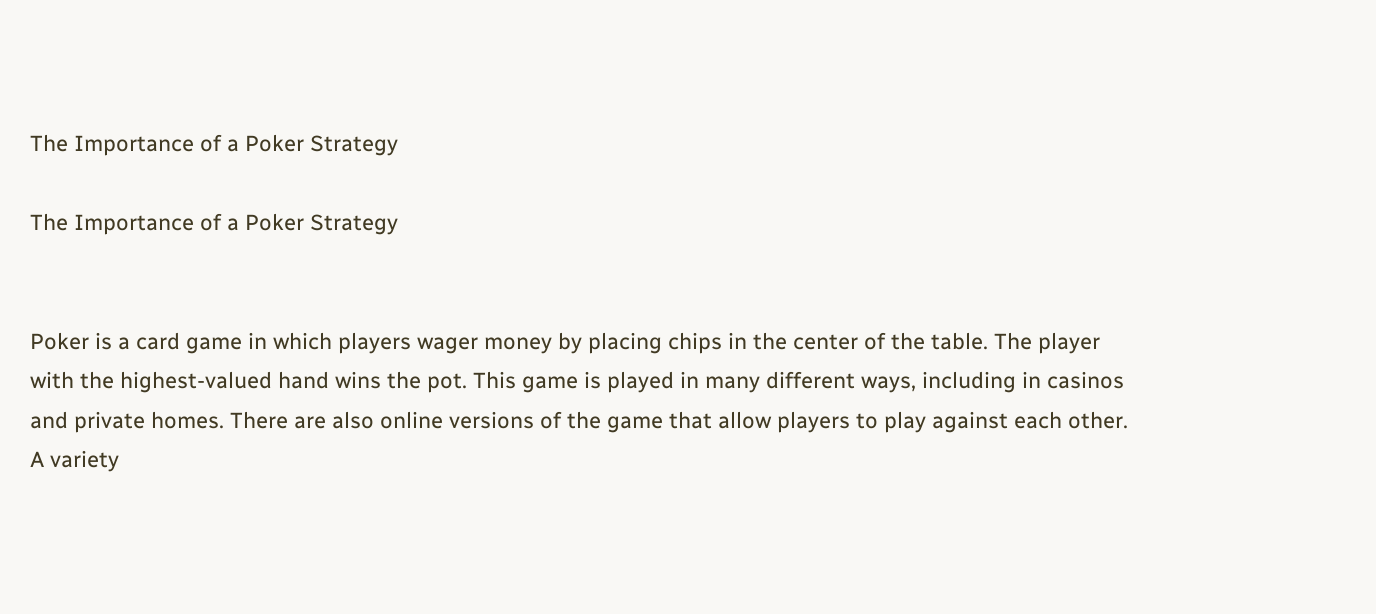The Importance of a Poker Strategy

The Importance of a Poker Strategy


Poker is a card game in which players wager money by placing chips in the center of the table. The player with the highest-valued hand wins the pot. This game is played in many different ways, including in casinos and private homes. There are also online versions of the game that allow players to play against each other. A variety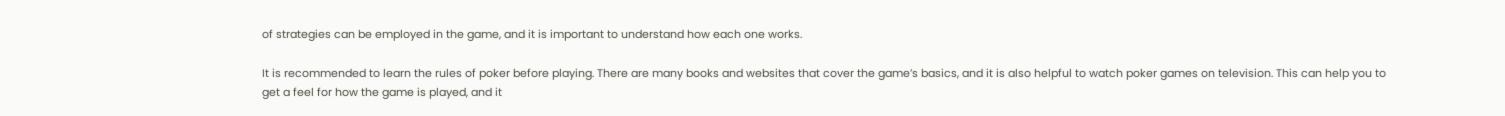of strategies can be employed in the game, and it is important to understand how each one works.

It is recommended to learn the rules of poker before playing. There are many books and websites that cover the game’s basics, and it is also helpful to watch poker games on television. This can help you to get a feel for how the game is played, and it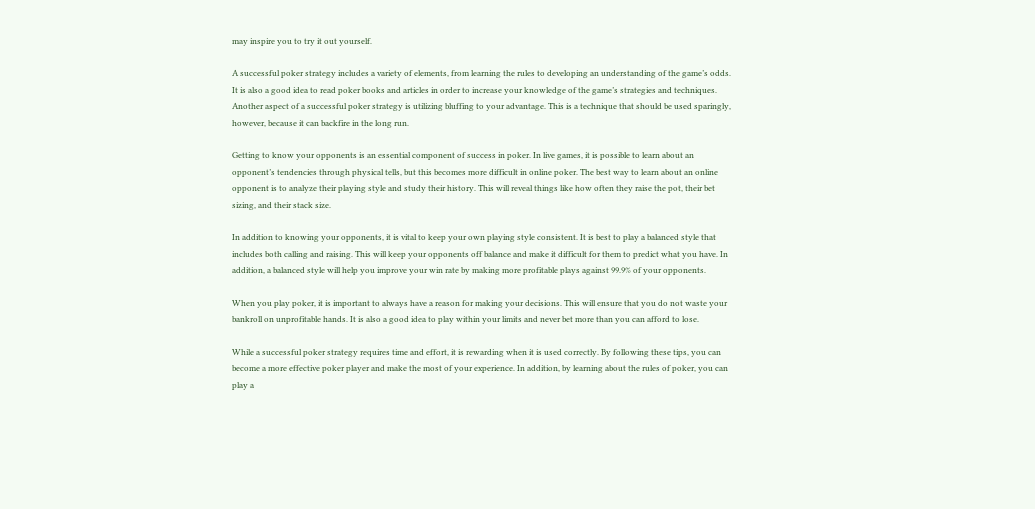may inspire you to try it out yourself.

A successful poker strategy includes a variety of elements, from learning the rules to developing an understanding of the game’s odds. It is also a good idea to read poker books and articles in order to increase your knowledge of the game’s strategies and techniques. Another aspect of a successful poker strategy is utilizing bluffing to your advantage. This is a technique that should be used sparingly, however, because it can backfire in the long run.

Getting to know your opponents is an essential component of success in poker. In live games, it is possible to learn about an opponent’s tendencies through physical tells, but this becomes more difficult in online poker. The best way to learn about an online opponent is to analyze their playing style and study their history. This will reveal things like how often they raise the pot, their bet sizing, and their stack size.

In addition to knowing your opponents, it is vital to keep your own playing style consistent. It is best to play a balanced style that includes both calling and raising. This will keep your opponents off balance and make it difficult for them to predict what you have. In addition, a balanced style will help you improve your win rate by making more profitable plays against 99.9% of your opponents.

When you play poker, it is important to always have a reason for making your decisions. This will ensure that you do not waste your bankroll on unprofitable hands. It is also a good idea to play within your limits and never bet more than you can afford to lose.

While a successful poker strategy requires time and effort, it is rewarding when it is used correctly. By following these tips, you can become a more effective poker player and make the most of your experience. In addition, by learning about the rules of poker, you can play a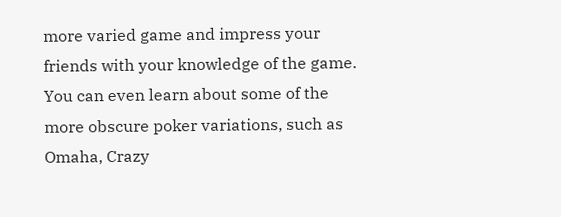more varied game and impress your friends with your knowledge of the game. You can even learn about some of the more obscure poker variations, such as Omaha, Crazy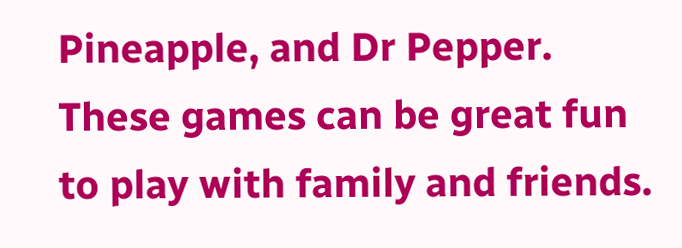Pineapple, and Dr Pepper. These games can be great fun to play with family and friends.